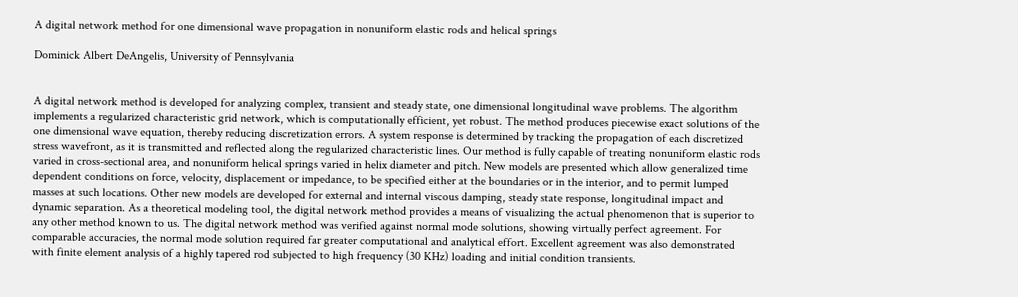A digital network method for one dimensional wave propagation in nonuniform elastic rods and helical springs

Dominick Albert DeAngelis, University of Pennsylvania


A digital network method is developed for analyzing complex, transient and steady state, one dimensional longitudinal wave problems. The algorithm implements a regularized characteristic grid network, which is computationally efficient, yet robust. The method produces piecewise exact solutions of the one dimensional wave equation, thereby reducing discretization errors. A system response is determined by tracking the propagation of each discretized stress wavefront, as it is transmitted and reflected along the regularized characteristic lines. Our method is fully capable of treating nonuniform elastic rods varied in cross-sectional area, and nonuniform helical springs varied in helix diameter and pitch. New models are presented which allow generalized time dependent conditions on force, velocity, displacement or impedance, to be specified either at the boundaries or in the interior, and to permit lumped masses at such locations. Other new models are developed for external and internal viscous damping, steady state response, longitudinal impact and dynamic separation. As a theoretical modeling tool, the digital network method provides a means of visualizing the actual phenomenon that is superior to any other method known to us. The digital network method was verified against normal mode solutions, showing virtually perfect agreement. For comparable accuracies, the normal mode solution required far greater computational and analytical effort. Excellent agreement was also demonstrated with finite element analysis of a highly tapered rod subjected to high frequency (30 KHz) loading and initial condition transients.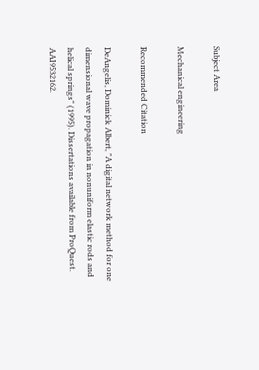Subject Area

Mechanical engineering

Recommended Citation

DeAngelis, Dominick Albert, "A digital network method for one dimensional wave propagation in nonuniform elastic rods and helical springs" (1995). Dissertations available from ProQuest. AAI9532162.